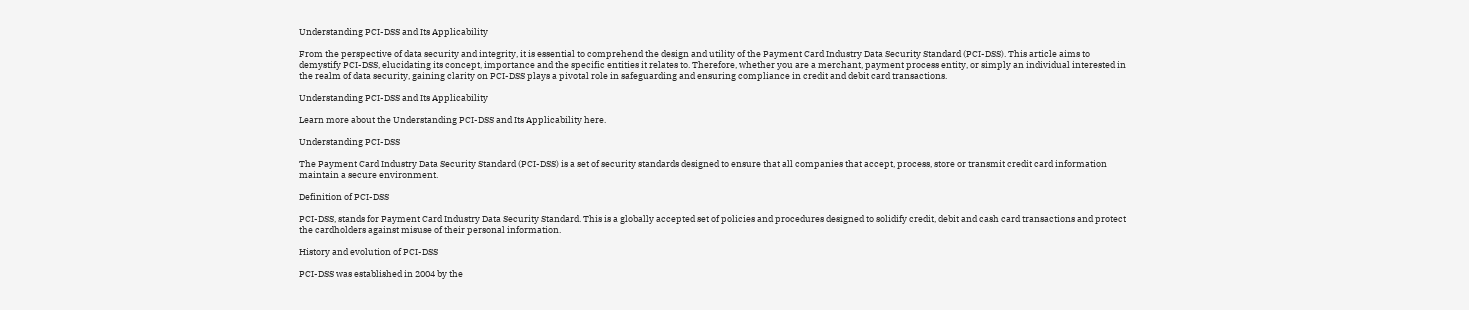Understanding PCI-DSS and Its Applicability

From the perspective of data security and integrity, it is essential to comprehend the design and utility of the Payment Card Industry Data Security Standard (PCI-DSS). This article aims to demystify PCI-DSS, elucidating its concept, importance and the specific entities it relates to. Therefore, whether you are a merchant, payment process entity, or simply an individual interested in the realm of data security, gaining clarity on PCI-DSS plays a pivotal role in safeguarding and ensuring compliance in credit and debit card transactions.

Understanding PCI-DSS and Its Applicability

Learn more about the Understanding PCI-DSS and Its Applicability here.

Understanding PCI-DSS

The Payment Card Industry Data Security Standard (PCI-DSS) is a set of security standards designed to ensure that all companies that accept, process, store or transmit credit card information maintain a secure environment.

Definition of PCI-DSS

PCI-DSS, stands for Payment Card Industry Data Security Standard. This is a globally accepted set of policies and procedures designed to solidify credit, debit and cash card transactions and protect the cardholders against misuse of their personal information.

History and evolution of PCI-DSS

PCI-DSS was established in 2004 by the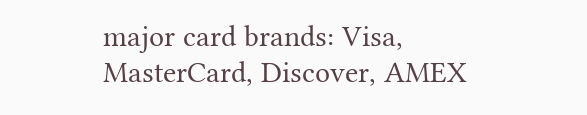major card brands: Visa, MasterCard, Discover, AMEX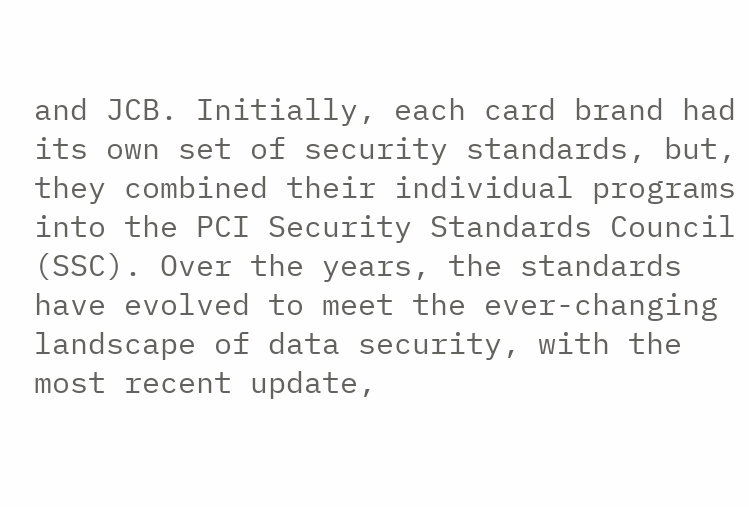and JCB. Initially, each card brand had its own set of security standards, but, they combined their individual programs into the PCI Security Standards Council (SSC). Over the years, the standards have evolved to meet the ever-changing landscape of data security, with the most recent update,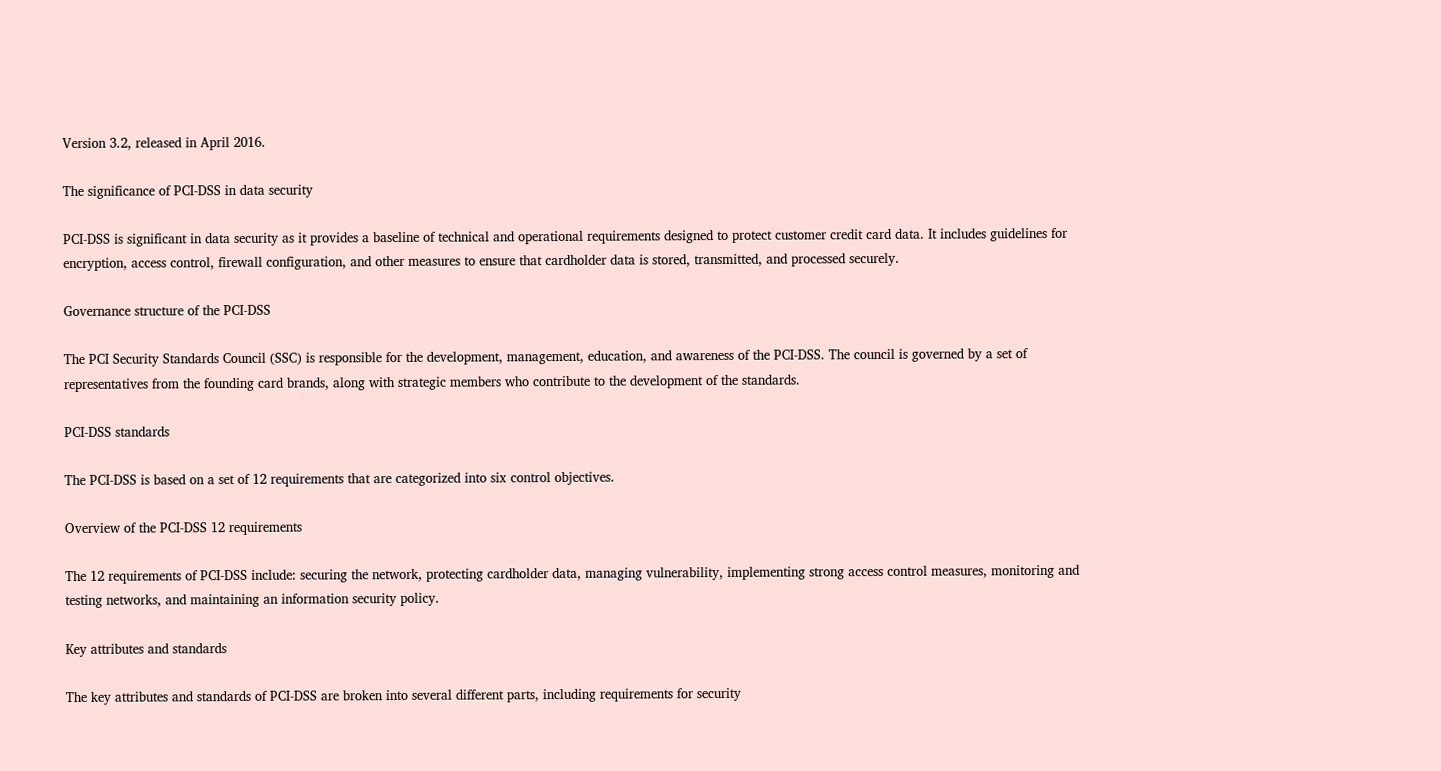Version 3.2, released in April 2016.

The significance of PCI-DSS in data security

PCI-DSS is significant in data security as it provides a baseline of technical and operational requirements designed to protect customer credit card data. It includes guidelines for encryption, access control, firewall configuration, and other measures to ensure that cardholder data is stored, transmitted, and processed securely.

Governance structure of the PCI-DSS

The PCI Security Standards Council (SSC) is responsible for the development, management, education, and awareness of the PCI-DSS. The council is governed by a set of representatives from the founding card brands, along with strategic members who contribute to the development of the standards.

PCI-DSS standards

The PCI-DSS is based on a set of 12 requirements that are categorized into six control objectives.

Overview of the PCI-DSS 12 requirements

The 12 requirements of PCI-DSS include: securing the network, protecting cardholder data, managing vulnerability, implementing strong access control measures, monitoring and testing networks, and maintaining an information security policy.

Key attributes and standards

The key attributes and standards of PCI-DSS are broken into several different parts, including requirements for security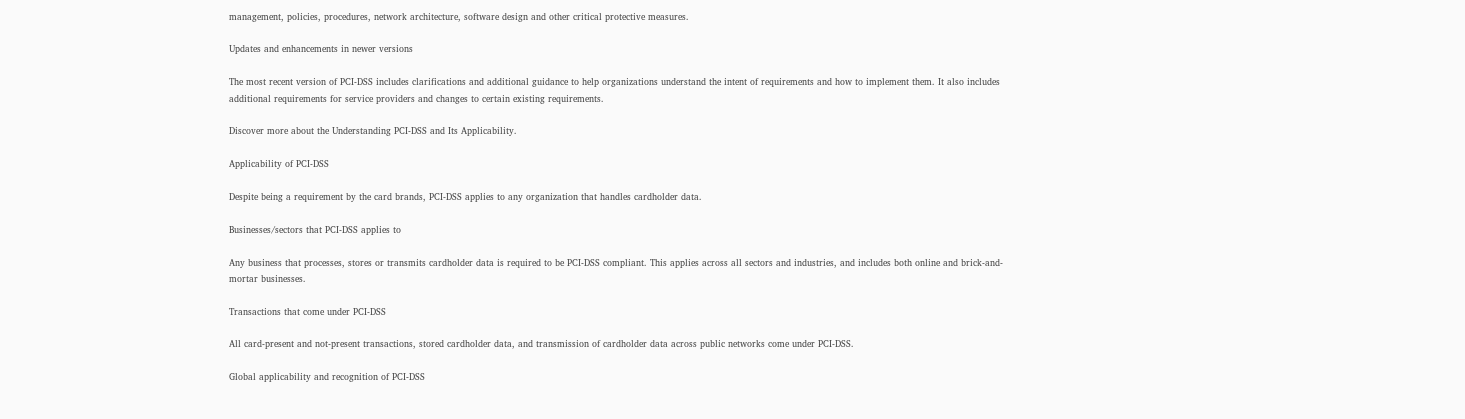management, policies, procedures, network architecture, software design and other critical protective measures.

Updates and enhancements in newer versions

The most recent version of PCI-DSS includes clarifications and additional guidance to help organizations understand the intent of requirements and how to implement them. It also includes additional requirements for service providers and changes to certain existing requirements.

Discover more about the Understanding PCI-DSS and Its Applicability.

Applicability of PCI-DSS

Despite being a requirement by the card brands, PCI-DSS applies to any organization that handles cardholder data.

Businesses/sectors that PCI-DSS applies to

Any business that processes, stores or transmits cardholder data is required to be PCI-DSS compliant. This applies across all sectors and industries, and includes both online and brick-and-mortar businesses.

Transactions that come under PCI-DSS

All card-present and not-present transactions, stored cardholder data, and transmission of cardholder data across public networks come under PCI-DSS.

Global applicability and recognition of PCI-DSS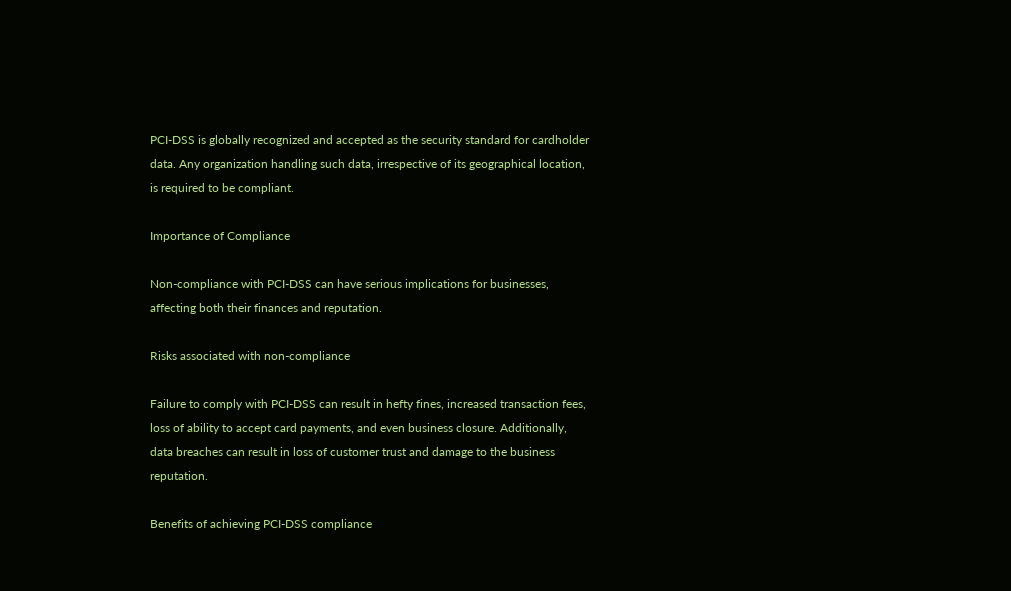PCI-DSS is globally recognized and accepted as the security standard for cardholder data. Any organization handling such data, irrespective of its geographical location, is required to be compliant.

Importance of Compliance

Non-compliance with PCI-DSS can have serious implications for businesses, affecting both their finances and reputation.

Risks associated with non-compliance

Failure to comply with PCI-DSS can result in hefty fines, increased transaction fees, loss of ability to accept card payments, and even business closure. Additionally, data breaches can result in loss of customer trust and damage to the business reputation.

Benefits of achieving PCI-DSS compliance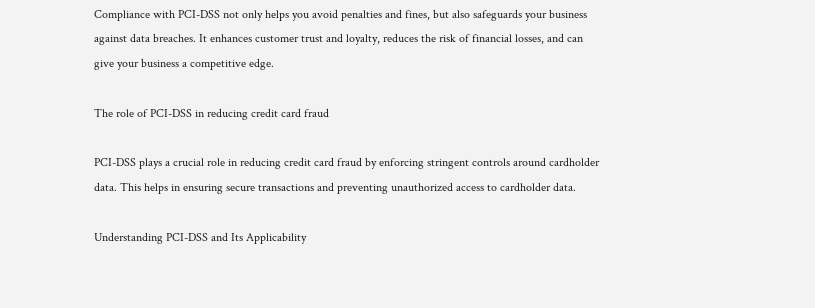Compliance with PCI-DSS not only helps you avoid penalties and fines, but also safeguards your business against data breaches. It enhances customer trust and loyalty, reduces the risk of financial losses, and can give your business a competitive edge.

The role of PCI-DSS in reducing credit card fraud

PCI-DSS plays a crucial role in reducing credit card fraud by enforcing stringent controls around cardholder data. This helps in ensuring secure transactions and preventing unauthorized access to cardholder data.

Understanding PCI-DSS and Its Applicability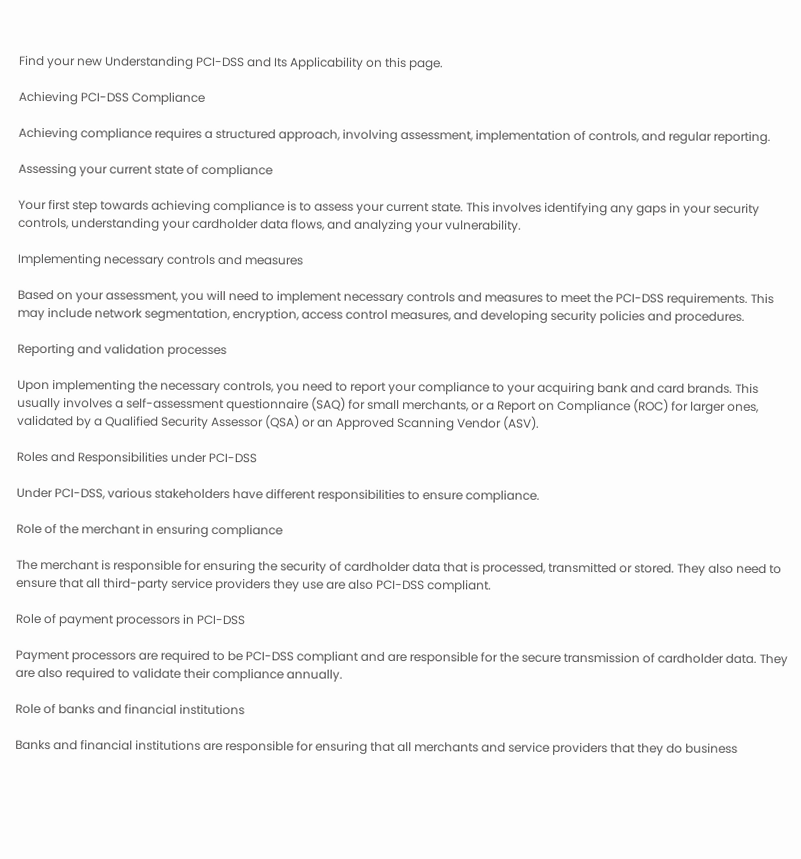Find your new Understanding PCI-DSS and Its Applicability on this page.

Achieving PCI-DSS Compliance

Achieving compliance requires a structured approach, involving assessment, implementation of controls, and regular reporting.

Assessing your current state of compliance

Your first step towards achieving compliance is to assess your current state. This involves identifying any gaps in your security controls, understanding your cardholder data flows, and analyzing your vulnerability.

Implementing necessary controls and measures

Based on your assessment, you will need to implement necessary controls and measures to meet the PCI-DSS requirements. This may include network segmentation, encryption, access control measures, and developing security policies and procedures.

Reporting and validation processes

Upon implementing the necessary controls, you need to report your compliance to your acquiring bank and card brands. This usually involves a self-assessment questionnaire (SAQ) for small merchants, or a Report on Compliance (ROC) for larger ones, validated by a Qualified Security Assessor (QSA) or an Approved Scanning Vendor (ASV).

Roles and Responsibilities under PCI-DSS

Under PCI-DSS, various stakeholders have different responsibilities to ensure compliance.

Role of the merchant in ensuring compliance

The merchant is responsible for ensuring the security of cardholder data that is processed, transmitted or stored. They also need to ensure that all third-party service providers they use are also PCI-DSS compliant.

Role of payment processors in PCI-DSS

Payment processors are required to be PCI-DSS compliant and are responsible for the secure transmission of cardholder data. They are also required to validate their compliance annually.

Role of banks and financial institutions

Banks and financial institutions are responsible for ensuring that all merchants and service providers that they do business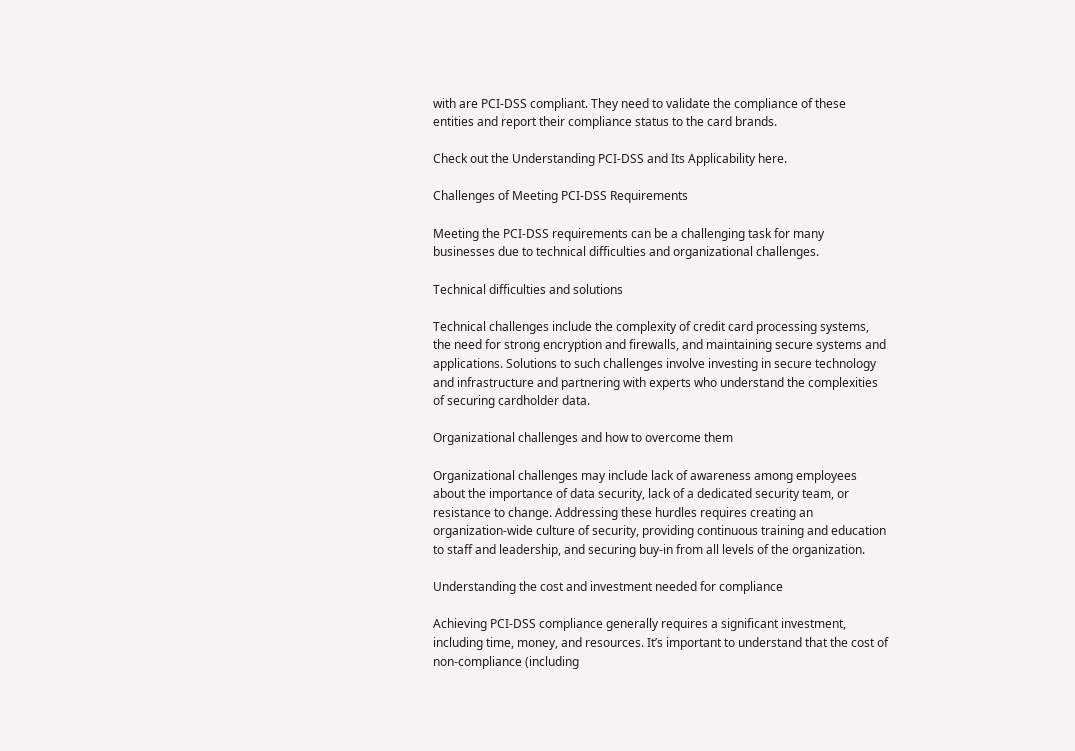with are PCI-DSS compliant. They need to validate the compliance of these entities and report their compliance status to the card brands.

Check out the Understanding PCI-DSS and Its Applicability here.

Challenges of Meeting PCI-DSS Requirements

Meeting the PCI-DSS requirements can be a challenging task for many businesses due to technical difficulties and organizational challenges.

Technical difficulties and solutions

Technical challenges include the complexity of credit card processing systems, the need for strong encryption and firewalls, and maintaining secure systems and applications. Solutions to such challenges involve investing in secure technology and infrastructure and partnering with experts who understand the complexities of securing cardholder data.

Organizational challenges and how to overcome them

Organizational challenges may include lack of awareness among employees about the importance of data security, lack of a dedicated security team, or resistance to change. Addressing these hurdles requires creating an organization-wide culture of security, providing continuous training and education to staff and leadership, and securing buy-in from all levels of the organization.

Understanding the cost and investment needed for compliance

Achieving PCI-DSS compliance generally requires a significant investment, including time, money, and resources. It’s important to understand that the cost of non-compliance (including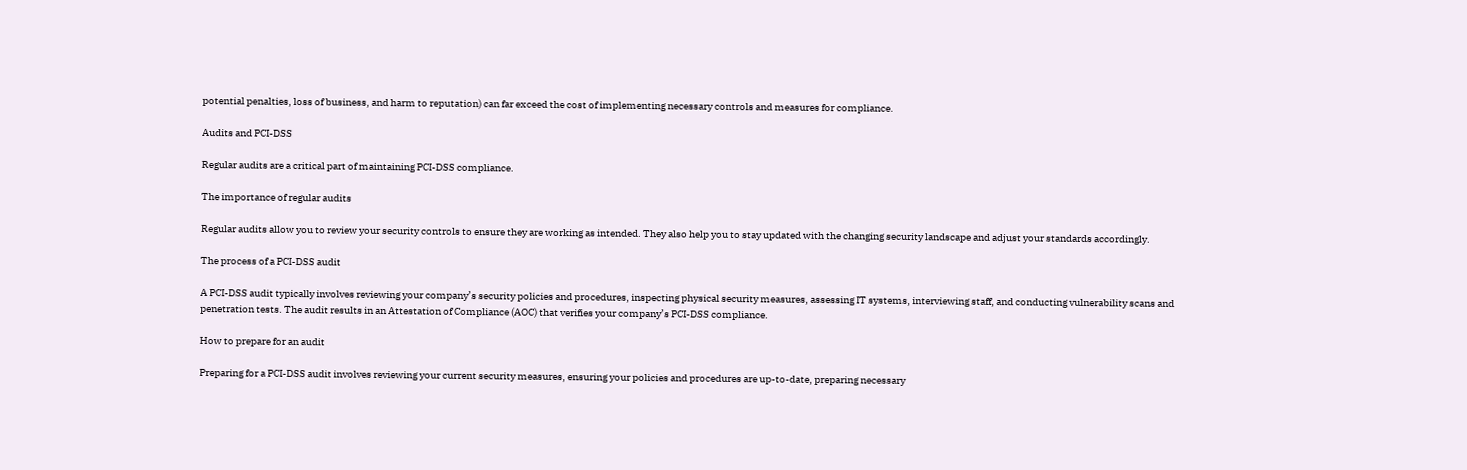potential penalties, loss of business, and harm to reputation) can far exceed the cost of implementing necessary controls and measures for compliance.

Audits and PCI-DSS

Regular audits are a critical part of maintaining PCI-DSS compliance.

The importance of regular audits

Regular audits allow you to review your security controls to ensure they are working as intended. They also help you to stay updated with the changing security landscape and adjust your standards accordingly.

The process of a PCI-DSS audit

A PCI-DSS audit typically involves reviewing your company’s security policies and procedures, inspecting physical security measures, assessing IT systems, interviewing staff, and conducting vulnerability scans and penetration tests. The audit results in an Attestation of Compliance (AOC) that verifies your company’s PCI-DSS compliance.

How to prepare for an audit

Preparing for a PCI-DSS audit involves reviewing your current security measures, ensuring your policies and procedures are up-to-date, preparing necessary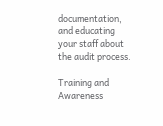documentation, and educating your staff about the audit process.

Training and Awareness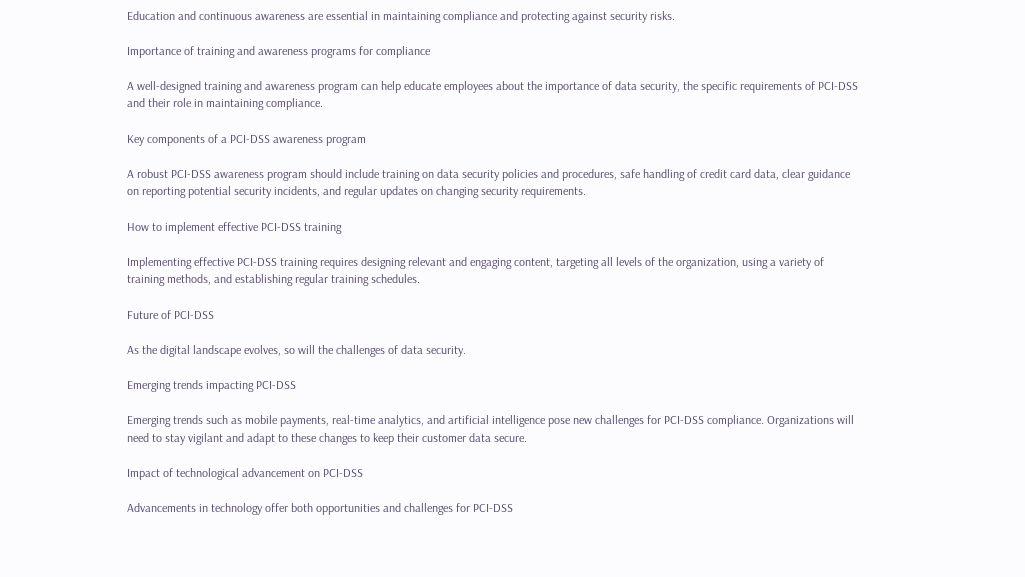Education and continuous awareness are essential in maintaining compliance and protecting against security risks.

Importance of training and awareness programs for compliance

A well-designed training and awareness program can help educate employees about the importance of data security, the specific requirements of PCI-DSS and their role in maintaining compliance.

Key components of a PCI-DSS awareness program

A robust PCI-DSS awareness program should include training on data security policies and procedures, safe handling of credit card data, clear guidance on reporting potential security incidents, and regular updates on changing security requirements.

How to implement effective PCI-DSS training

Implementing effective PCI-DSS training requires designing relevant and engaging content, targeting all levels of the organization, using a variety of training methods, and establishing regular training schedules.

Future of PCI-DSS

As the digital landscape evolves, so will the challenges of data security.

Emerging trends impacting PCI-DSS

Emerging trends such as mobile payments, real-time analytics, and artificial intelligence pose new challenges for PCI-DSS compliance. Organizations will need to stay vigilant and adapt to these changes to keep their customer data secure.

Impact of technological advancement on PCI-DSS

Advancements in technology offer both opportunities and challenges for PCI-DSS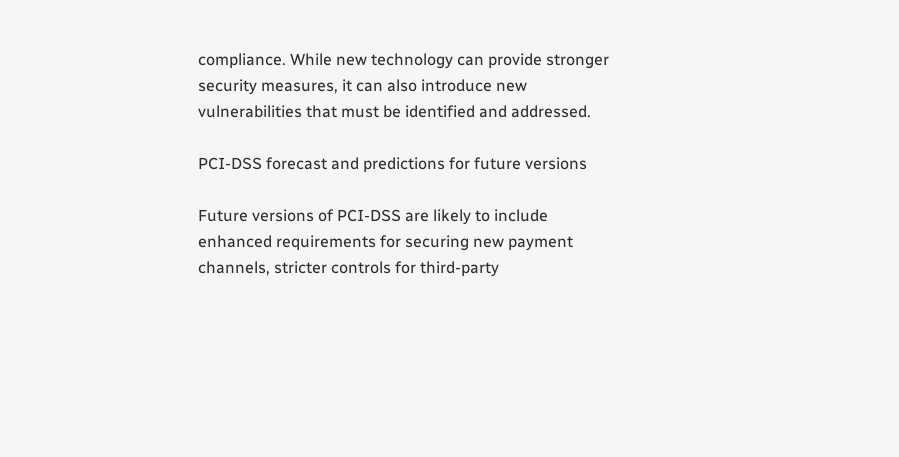compliance. While new technology can provide stronger security measures, it can also introduce new vulnerabilities that must be identified and addressed.

PCI-DSS forecast and predictions for future versions

Future versions of PCI-DSS are likely to include enhanced requirements for securing new payment channels, stricter controls for third-party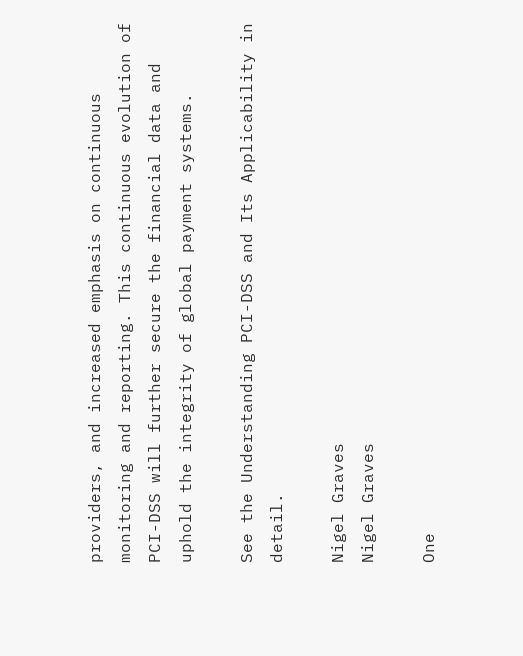providers, and increased emphasis on continuous monitoring and reporting. This continuous evolution of PCI-DSS will further secure the financial data and uphold the integrity of global payment systems.

See the Understanding PCI-DSS and Its Applicability in detail.

Nigel Graves
Nigel Graves

One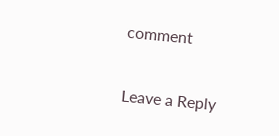comment

Leave a Reply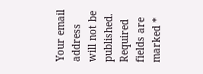Your email address will not be published. Required fields are marked *